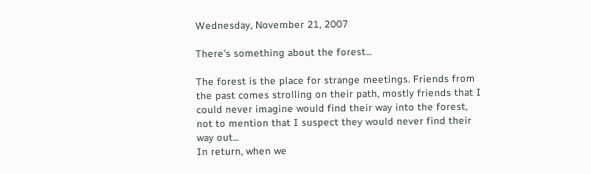Wednesday, November 21, 2007

There's something about the forest...

The forest is the place for strange meetings. Friends from the past comes strolling on their path, mostly friends that I could never imagine would find their way into the forest, not to mention that I suspect they would never find their way out...
In return, when we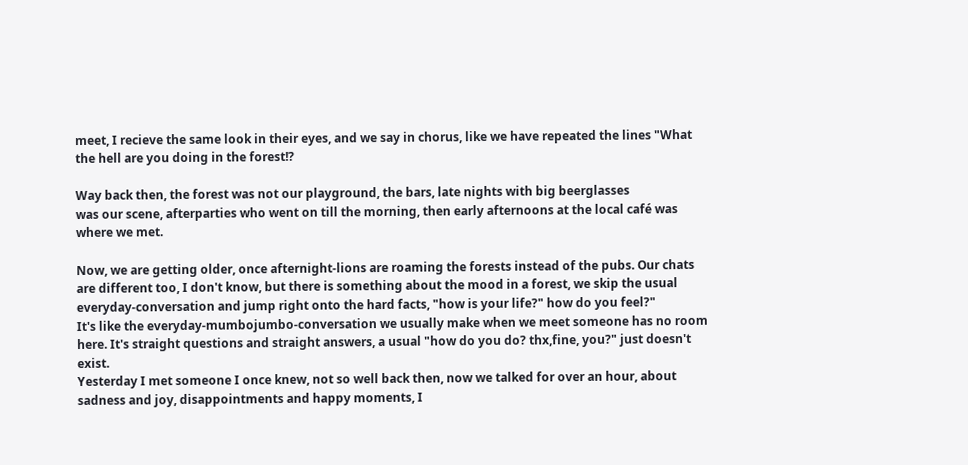meet, I recieve the same look in their eyes, and we say in chorus, like we have repeated the lines "What the hell are you doing in the forest!?

Way back then, the forest was not our playground, the bars, late nights with big beerglasses
was our scene, afterparties who went on till the morning, then early afternoons at the local café was where we met.

Now, we are getting older, once afternight-lions are roaming the forests instead of the pubs. Our chats are different too, I don't know, but there is something about the mood in a forest, we skip the usual everyday-conversation and jump right onto the hard facts, "how is your life?" how do you feel?"
It's like the everyday-mumbojumbo-conversation we usually make when we meet someone has no room here. It's straight questions and straight answers, a usual "how do you do? thx,fine, you?" just doesn't exist.
Yesterday I met someone I once knew, not so well back then, now we talked for over an hour, about sadness and joy, disappointments and happy moments, I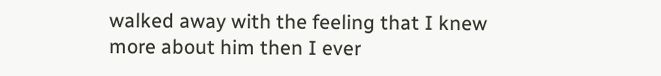walked away with the feeling that I knew more about him then I ever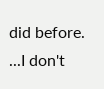did before.
...I don't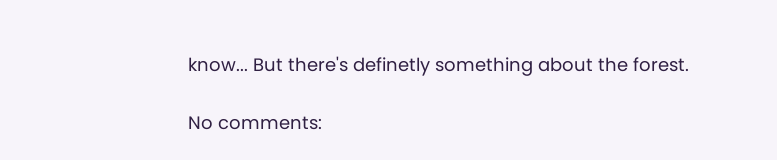know... But there's definetly something about the forest.

No comments: